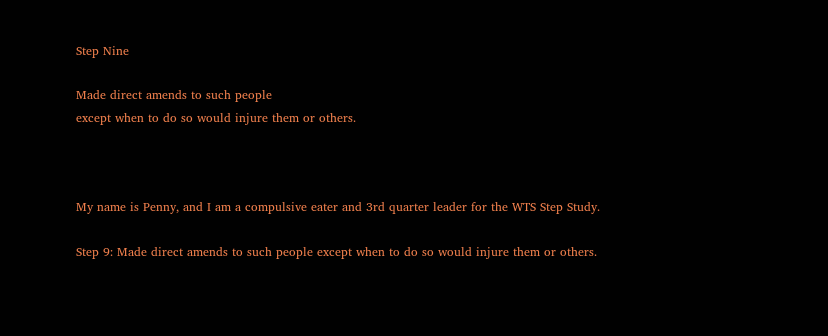Step Nine

Made direct amends to such people
except when to do so would injure them or others.



My name is Penny, and I am a compulsive eater and 3rd quarter leader for the WTS Step Study.

Step 9: Made direct amends to such people except when to do so would injure them or others.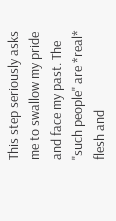This step seriously asks me to swallow my pride and face my past. The "such people" are *real* flesh and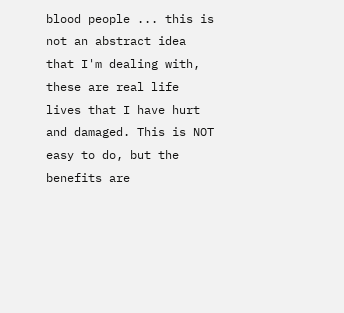blood people ... this is not an abstract idea that I'm dealing with, these are real life lives that I have hurt and damaged. This is NOT easy to do, but the benefits are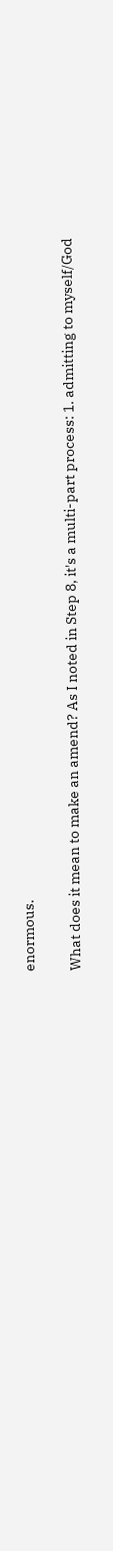enormous.

What does it mean to make an amend? As I noted in Step 8, it's a multi-part process: 1. admitting to myself/God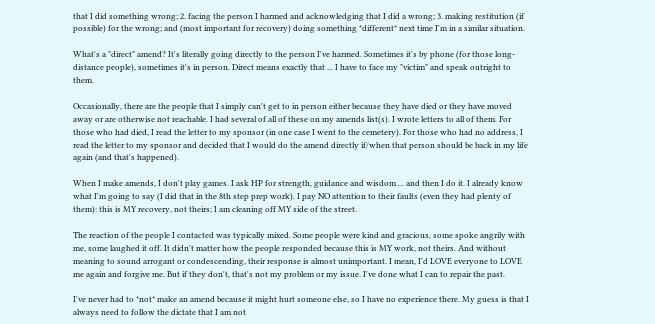that I did something wrong; 2. facing the person I harmed and acknowledging that I did a wrong; 3. making restitution (if possible) for the wrong; and (most important for recovery) doing something *different* next time I'm in a similar situation.

What's a "direct" amend? It's literally going directly to the person I've harmed. Sometimes it's by phone (for those long-distance people), sometimes it's in person. Direct means exactly that ... I have to face my "victim" and speak outright to them.

Occasionally, there are the people that I simply can't get to in person either because they have died or they have moved away or are otherwise not reachable. I had several of all of these on my amends list(s). I wrote letters to all of them. For those who had died, I read the letter to my sponsor (in one case I went to the cemetery). For those who had no address, I read the letter to my sponsor and decided that I would do the amend directly if/when that person should be back in my life again (and that's happened).

When I make amends, I don't play games. I ask HP for strength, guidance and wisdom ... and then I do it. I already know what I'm going to say (I did that in the 8th step prep work). I pay NO attention to their faults (even they had plenty of them): this is MY recovery, not theirs; I am cleaning off MY side of the street.

The reaction of the people I contacted was typically mixed. Some people were kind and gracious, some spoke angrily with me, some laughed it off. It didn't matter how the people responded because this is MY work, not theirs. And without meaning to sound arrogant or condescending, their response is almost unimportant. I mean, I'd LOVE everyone to LOVE me again and forgive me. But if they don't, that's not my problem or my issue. I've done what I can to repair the past.

I've never had to *not* make an amend because it might hurt someone else, so I have no experience there. My guess is that I always need to follow the dictate that I am not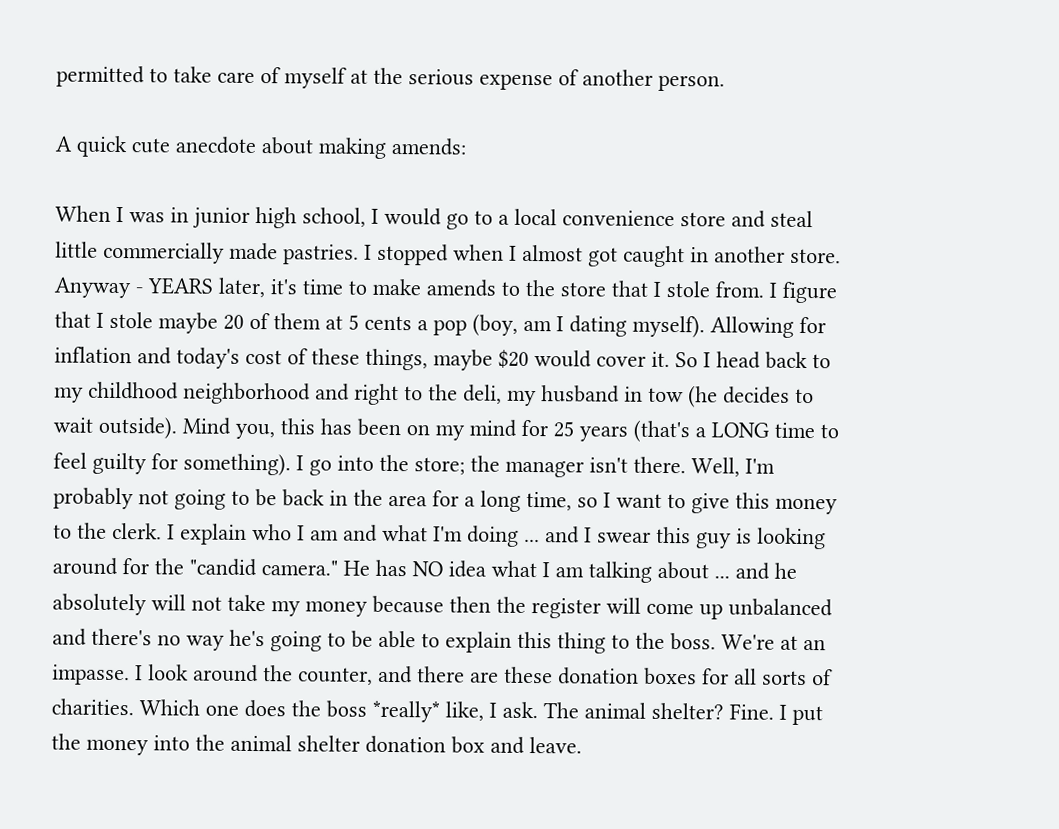permitted to take care of myself at the serious expense of another person.

A quick cute anecdote about making amends:

When I was in junior high school, I would go to a local convenience store and steal little commercially made pastries. I stopped when I almost got caught in another store. Anyway - YEARS later, it's time to make amends to the store that I stole from. I figure that I stole maybe 20 of them at 5 cents a pop (boy, am I dating myself). Allowing for inflation and today's cost of these things, maybe $20 would cover it. So I head back to my childhood neighborhood and right to the deli, my husband in tow (he decides to wait outside). Mind you, this has been on my mind for 25 years (that's a LONG time to feel guilty for something). I go into the store; the manager isn't there. Well, I'm probably not going to be back in the area for a long time, so I want to give this money to the clerk. I explain who I am and what I'm doing ... and I swear this guy is looking around for the "candid camera." He has NO idea what I am talking about ... and he absolutely will not take my money because then the register will come up unbalanced and there's no way he's going to be able to explain this thing to the boss. We're at an impasse. I look around the counter, and there are these donation boxes for all sorts of charities. Which one does the boss *really* like, I ask. The animal shelter? Fine. I put the money into the animal shelter donation box and leave.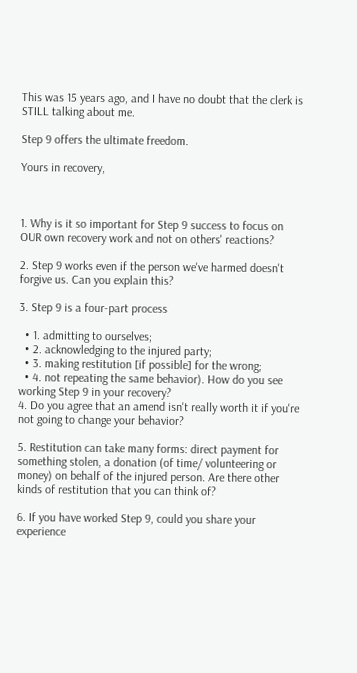This was 15 years ago, and I have no doubt that the clerk is STILL talking about me.

Step 9 offers the ultimate freedom.

Yours in recovery,



1. Why is it so important for Step 9 success to focus on OUR own recovery work and not on others' reactions?

2. Step 9 works even if the person we've harmed doesn't forgive us. Can you explain this?

3. Step 9 is a four-part process

  • 1. admitting to ourselves;
  • 2. acknowledging to the injured party;
  • 3. making restitution [if possible] for the wrong;
  • 4. not repeating the same behavior). How do you see working Step 9 in your recovery?
4. Do you agree that an amend isn't really worth it if you're not going to change your behavior?

5. Restitution can take many forms: direct payment for something stolen, a donation (of time/ volunteering or money) on behalf of the injured person. Are there other kinds of restitution that you can think of?

6. If you have worked Step 9, could you share your experience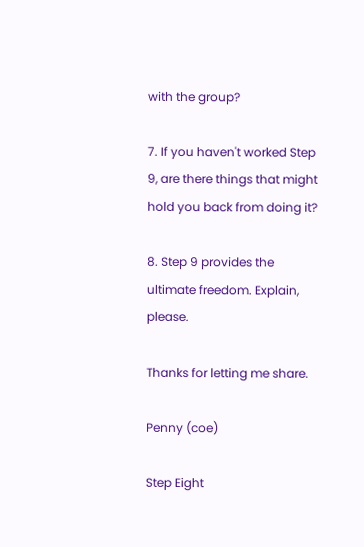with the group?

7. If you haven't worked Step 9, are there things that might hold you back from doing it?

8. Step 9 provides the ultimate freedom. Explain, please.

Thanks for letting me share.

Penny (coe)

Step Eight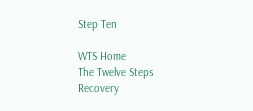Step Ten

WTS Home
The Twelve Steps
Recovery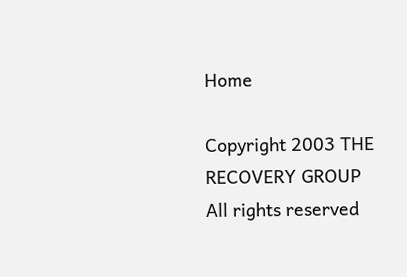Home

Copyright 2003 THE RECOVERY GROUP All rights reserved